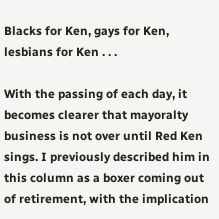Blacks for Ken, gays for Ken, lesbians for Ken . . .

With the passing of each day, it becomes clearer that mayoralty business is not over until Red Ken sings. I previously described him in this column as a boxer coming out of retirement, with the implication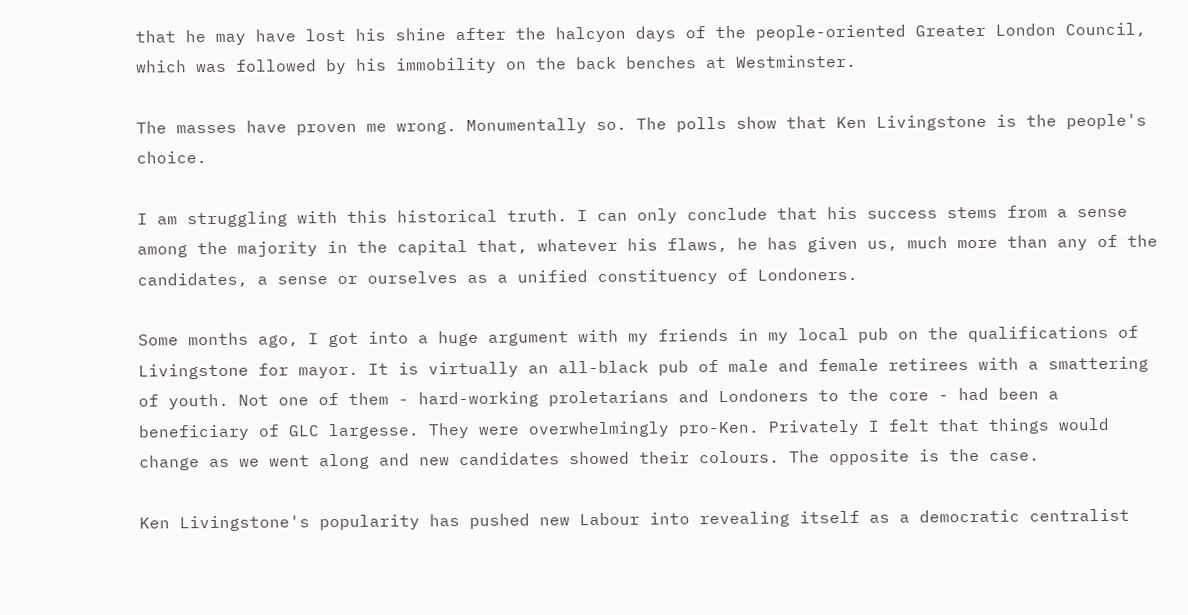that he may have lost his shine after the halcyon days of the people-oriented Greater London Council, which was followed by his immobility on the back benches at Westminster.

The masses have proven me wrong. Monumentally so. The polls show that Ken Livingstone is the people's choice.

I am struggling with this historical truth. I can only conclude that his success stems from a sense among the majority in the capital that, whatever his flaws, he has given us, much more than any of the candidates, a sense or ourselves as a unified constituency of Londoners.

Some months ago, I got into a huge argument with my friends in my local pub on the qualifications of Livingstone for mayor. It is virtually an all-black pub of male and female retirees with a smattering of youth. Not one of them - hard-working proletarians and Londoners to the core - had been a beneficiary of GLC largesse. They were overwhelmingly pro-Ken. Privately I felt that things would change as we went along and new candidates showed their colours. The opposite is the case.

Ken Livingstone's popularity has pushed new Labour into revealing itself as a democratic centralist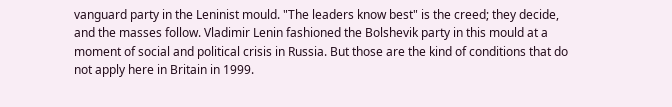vanguard party in the Leninist mould. "The leaders know best" is the creed; they decide, and the masses follow. Vladimir Lenin fashioned the Bolshevik party in this mould at a moment of social and political crisis in Russia. But those are the kind of conditions that do not apply here in Britain in 1999.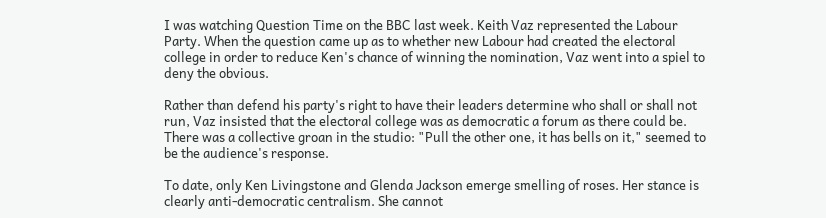I was watching Question Time on the BBC last week. Keith Vaz represented the Labour Party. When the question came up as to whether new Labour had created the electoral college in order to reduce Ken's chance of winning the nomination, Vaz went into a spiel to deny the obvious.

Rather than defend his party's right to have their leaders determine who shall or shall not run, Vaz insisted that the electoral college was as democratic a forum as there could be. There was a collective groan in the studio: "Pull the other one, it has bells on it," seemed to be the audience's response.

To date, only Ken Livingstone and Glenda Jackson emerge smelling of roses. Her stance is clearly anti-democratic centralism. She cannot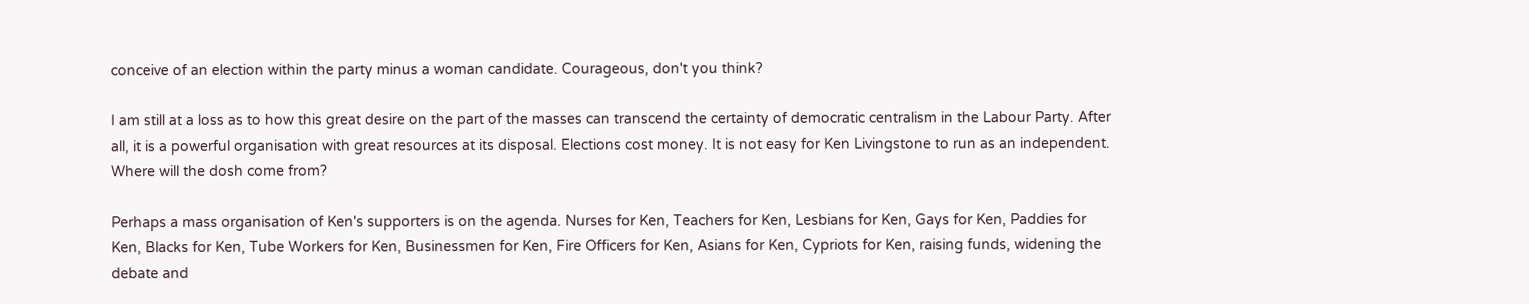conceive of an election within the party minus a woman candidate. Courageous, don't you think?

I am still at a loss as to how this great desire on the part of the masses can transcend the certainty of democratic centralism in the Labour Party. After all, it is a powerful organisation with great resources at its disposal. Elections cost money. It is not easy for Ken Livingstone to run as an independent. Where will the dosh come from?

Perhaps a mass organisation of Ken's supporters is on the agenda. Nurses for Ken, Teachers for Ken, Lesbians for Ken, Gays for Ken, Paddies for Ken, Blacks for Ken, Tube Workers for Ken, Businessmen for Ken, Fire Officers for Ken, Asians for Ken, Cypriots for Ken, raising funds, widening the debate and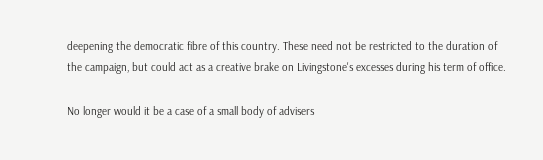deepening the democratic fibre of this country. These need not be restricted to the duration of the campaign, but could act as a creative brake on Livingstone's excesses during his term of office.

No longer would it be a case of a small body of advisers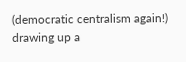(democratic centralism again!) drawing up a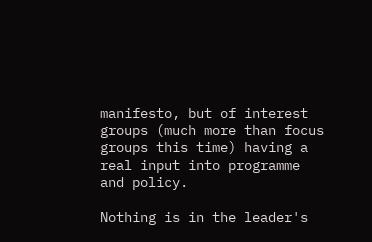manifesto, but of interest groups (much more than focus groups this time) having a real input into programme and policy.

Nothing is in the leader's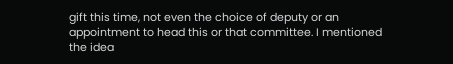gift this time, not even the choice of deputy or an appointment to head this or that committee. I mentioned the idea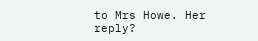to Mrs Howe. Her reply?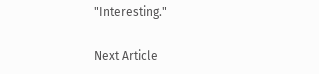"Interesting."

Next Article